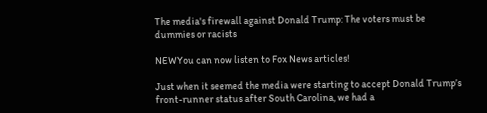The media's firewall against Donald Trump: The voters must be dummies or racists

NEWYou can now listen to Fox News articles!

Just when it seemed the media were starting to accept Donald Trump’s front-runner status after South Carolina, we had a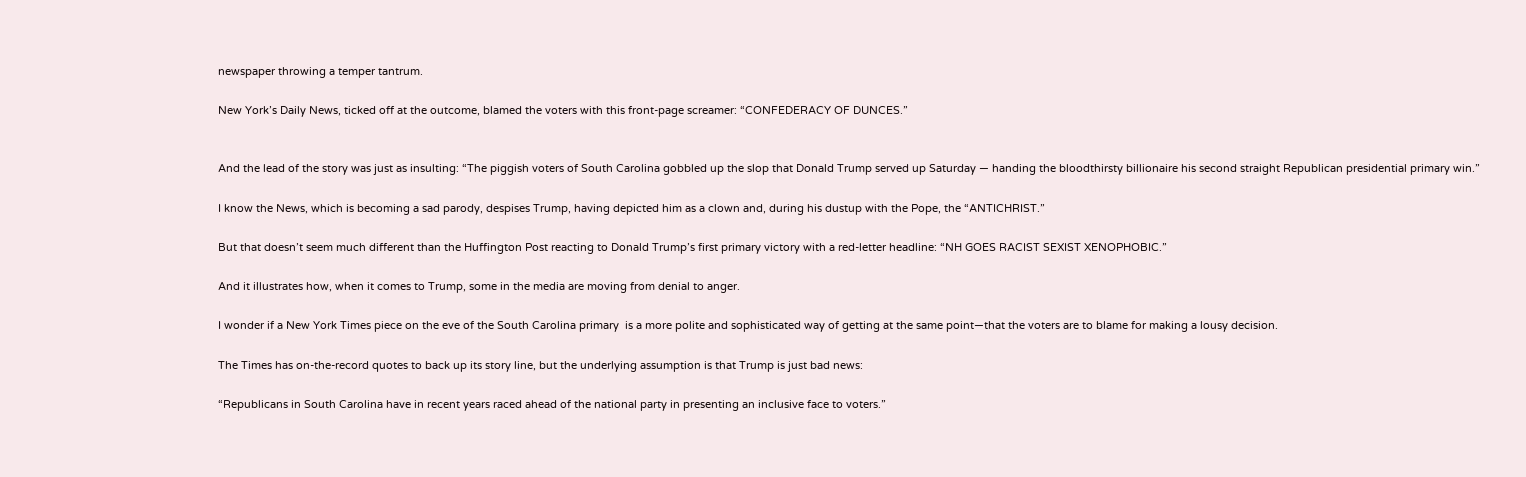newspaper throwing a temper tantrum.

New York’s Daily News, ticked off at the outcome, blamed the voters with this front-page screamer: “CONFEDERACY OF DUNCES.”


And the lead of the story was just as insulting: “The piggish voters of South Carolina gobbled up the slop that Donald Trump served up Saturday — handing the bloodthirsty billionaire his second straight Republican presidential primary win.”

I know the News, which is becoming a sad parody, despises Trump, having depicted him as a clown and, during his dustup with the Pope, the “ANTICHRIST.”

But that doesn’t seem much different than the Huffington Post reacting to Donald Trump’s first primary victory with a red-letter headline: “NH GOES RACIST SEXIST XENOPHOBIC.”

And it illustrates how, when it comes to Trump, some in the media are moving from denial to anger.

I wonder if a New York Times piece on the eve of the South Carolina primary  is a more polite and sophisticated way of getting at the same point—that the voters are to blame for making a lousy decision.

The Times has on-the-record quotes to back up its story line, but the underlying assumption is that Trump is just bad news:

“Republicans in South Carolina have in recent years raced ahead of the national party in presenting an inclusive face to voters.”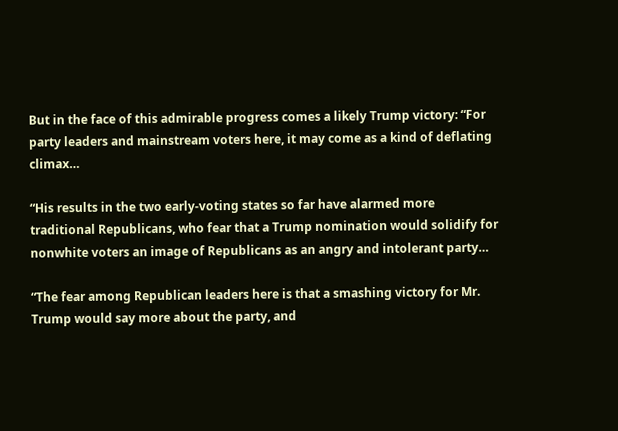But in the face of this admirable progress comes a likely Trump victory: “For party leaders and mainstream voters here, it may come as a kind of deflating climax…

“His results in the two early-voting states so far have alarmed more traditional Republicans, who fear that a Trump nomination would solidify for nonwhite voters an image of Republicans as an angry and intolerant party…

“The fear among Republican leaders here is that a smashing victory for Mr. Trump would say more about the party, and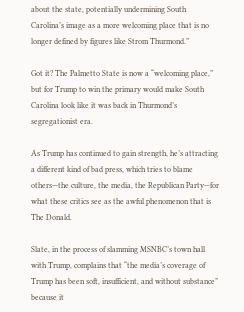about the state, potentially undermining South Carolina’s image as a more welcoming place that is no longer defined by figures like Strom Thurmond.”

Got it? The Palmetto State is now a “welcoming place,” but for Trump to win the primary would make South Carolina look like it was back in Thurmond’s segregationist era.

As Trump has continued to gain strength, he’s attracting a different kind of bad press, which tries to blame others—the culture, the media, the Republican Party—for what these critics see as the awful phenomenon that is The Donald.

Slate, in the process of slamming MSNBC’s town hall with Trump, complains that “the media’s coverage of Trump has been soft, insufficient, and without substance” because it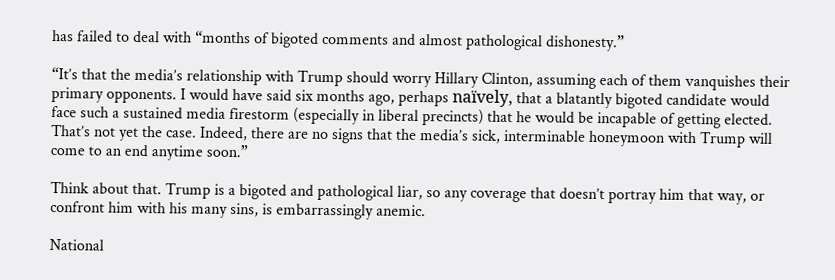has failed to deal with “months of bigoted comments and almost pathological dishonesty.”

“It’s that the media’s relationship with Trump should worry Hillary Clinton, assuming each of them vanquishes their primary opponents. I would have said six months ago, perhaps naïvely, that a blatantly bigoted candidate would face such a sustained media firestorm (especially in liberal precincts) that he would be incapable of getting elected. That’s not yet the case. Indeed, there are no signs that the media’s sick, interminable honeymoon with Trump will come to an end anytime soon.”

Think about that. Trump is a bigoted and pathological liar, so any coverage that doesn’t portray him that way, or confront him with his many sins, is embarrassingly anemic.

National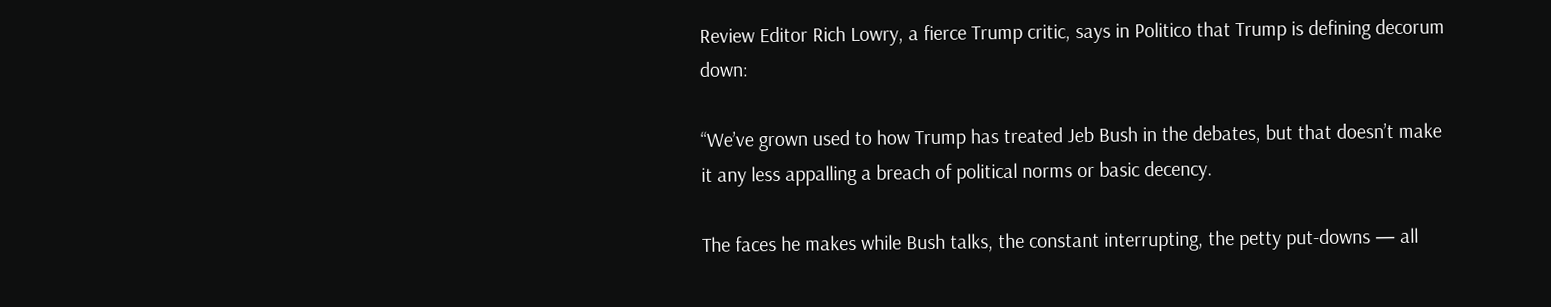Review Editor Rich Lowry, a fierce Trump critic, says in Politico that Trump is defining decorum down:

“We’ve grown used to how Trump has treated Jeb Bush in the debates, but that doesn’t make it any less appalling a breach of political norms or basic decency.

The faces he makes while Bush talks, the constant interrupting, the petty put-downs — all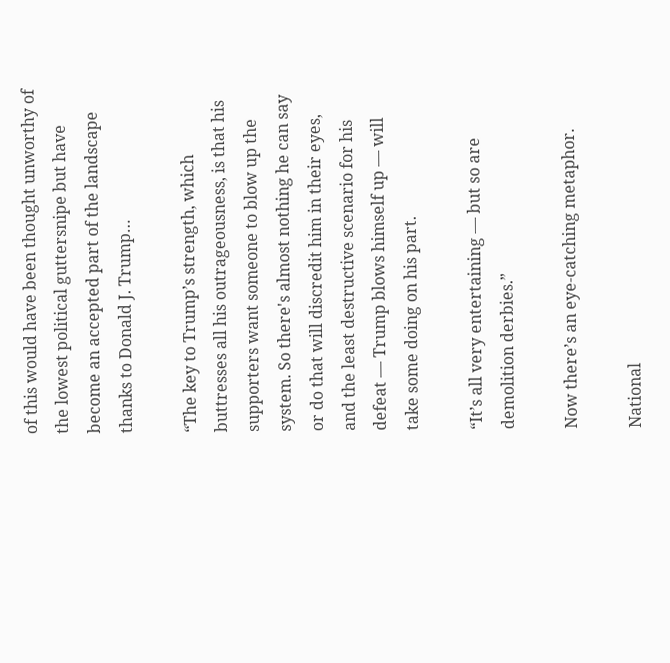of this would have been thought unworthy of the lowest political guttersnipe but have become an accepted part of the landscape thanks to Donald J. Trump…

“The key to Trump’s strength, which buttresses all his outrageousness, is that his supporters want someone to blow up the system. So there's almost nothing he can say or do that will discredit him in their eyes, and the least destructive scenario for his defeat — Trump blows himself up — will take some doing on his part.

“It’s all very entertaining — but so are demolition derbies.”

Now there’s an eye-catching metaphor.

National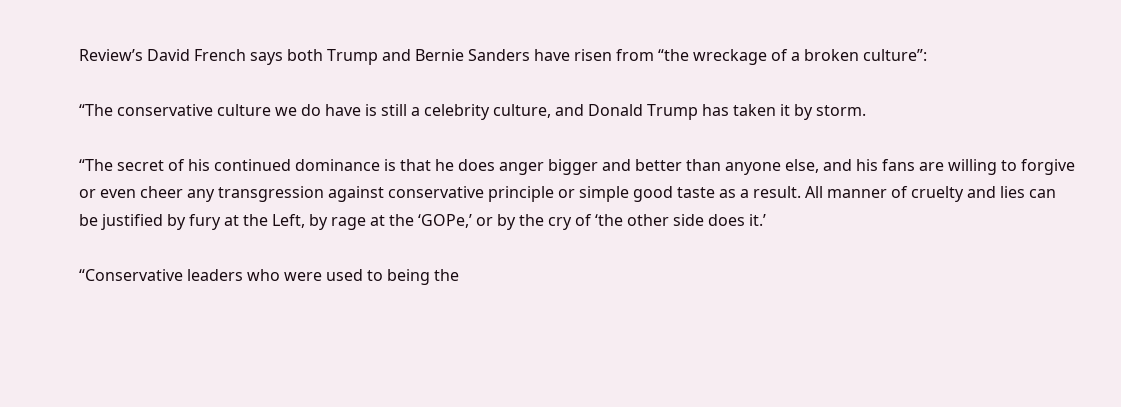Review’s David French says both Trump and Bernie Sanders have risen from “the wreckage of a broken culture”:

“The conservative culture we do have is still a celebrity culture, and Donald Trump has taken it by storm.

“The secret of his continued dominance is that he does anger bigger and better than anyone else, and his fans are willing to forgive or even cheer any transgression against conservative principle or simple good taste as a result. All manner of cruelty and lies can be justified by fury at the Left, by rage at the ‘GOPe,’ or by the cry of ‘the other side does it.’

“Conservative leaders who were used to being the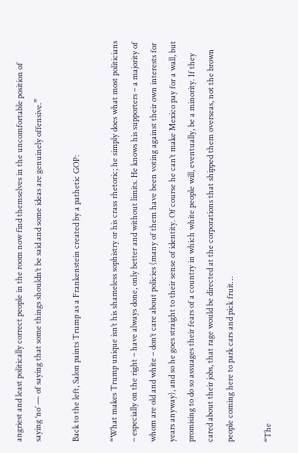angriest and least politically correct people in the room now find themselves in the uncomfortable position of saying ‘no’ — of saying that some things shouldn’t be said and some ideas are genuinely offensive.”

Back to the left, Salon paints Trump as a Frankenstein created by a pathetic GOP:

“What makes Trump unique isn’t his shameless sophistry or his crass rhetoric; he simply does what most politicians – especially on the right – have always done, only better and without limits. He knows his supporters – a majority of whom are old and white – don’t care about policies (many of them have been voting against their own interests for years anyway), and so he goes straight to their sense of identity. Of course he can’t make Mexico pay for a wall, but promising to do so assuages their fears of a country in which white people will, eventually, be a minority. If they cared about their jobs, that rage would be directed at the corporations that shipped them overseas, not the brown people coming here to park cars and pick fruit…

“The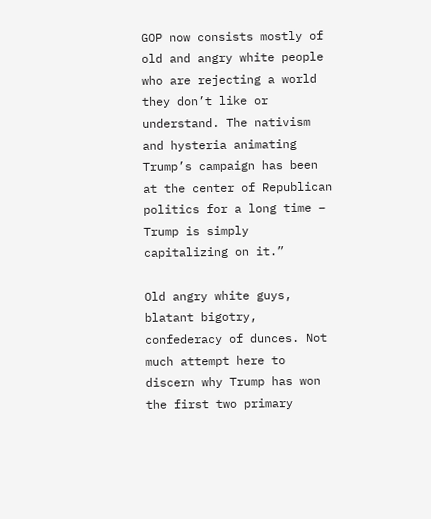GOP now consists mostly of old and angry white people who are rejecting a world they don’t like or understand. The nativism and hysteria animating Trump’s campaign has been at the center of Republican politics for a long time – Trump is simply capitalizing on it.”

Old angry white guys, blatant bigotry, confederacy of dunces. Not much attempt here to discern why Trump has won the first two primary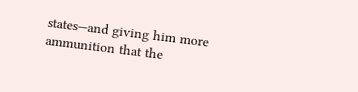states—and giving him more ammunition that the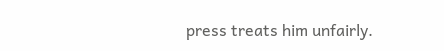press treats him unfairly.